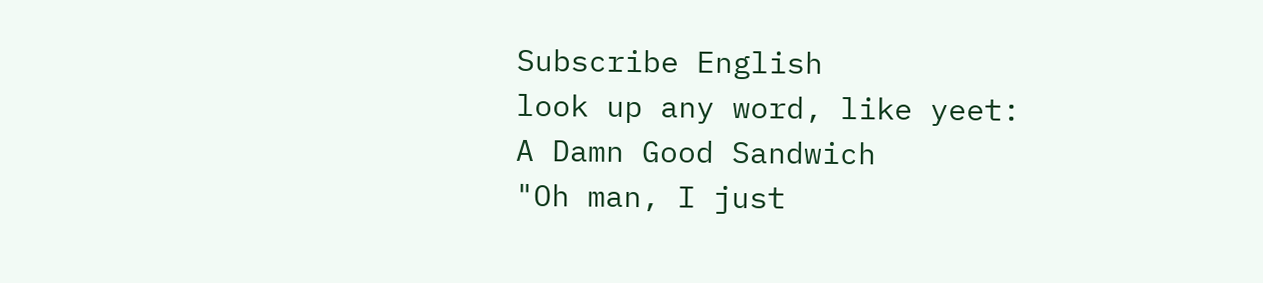Subscribe English
look up any word, like yeet:
A Damn Good Sandwich
"Oh man, I just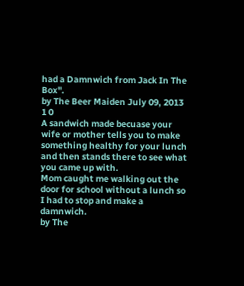had a Damnwich from Jack In The Box".
by The Beer Maiden July 09, 2013
1 0
A sandwich made becuase your wife or mother tells you to make something healthy for your lunch and then stands there to see what you came up with.
Mom caught me walking out the door for school without a lunch so I had to stop and make a damnwich.
by The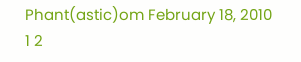Phant(astic)om February 18, 2010
1 2